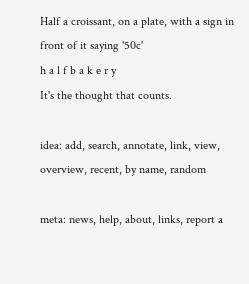Half a croissant, on a plate, with a sign in front of it saying '50c'
h a l f b a k e r y
It's the thought that counts.

idea: add, search, annotate, link, view, overview, recent, by name, random

meta: news, help, about, links, report a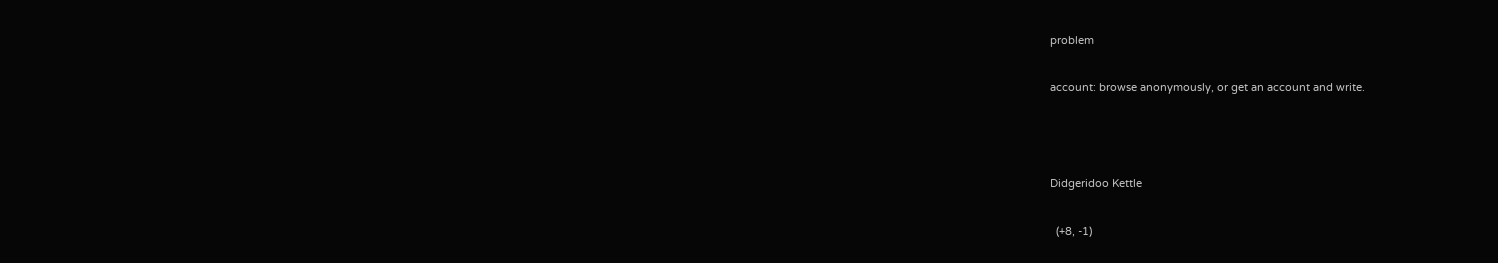problem

account: browse anonymously, or get an account and write.



Didgeridoo Kettle

  (+8, -1)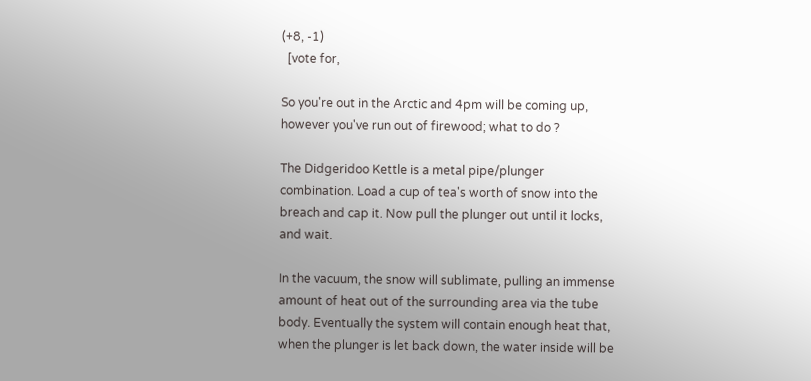(+8, -1)
  [vote for,

So you're out in the Arctic and 4pm will be coming up, however you've run out of firewood; what to do ?

The Didgeridoo Kettle is a metal pipe/plunger combination. Load a cup of tea's worth of snow into the breach and cap it. Now pull the plunger out until it locks, and wait.

In the vacuum, the snow will sublimate, pulling an immense amount of heat out of the surrounding area via the tube body. Eventually the system will contain enough heat that, when the plunger is let back down, the water inside will be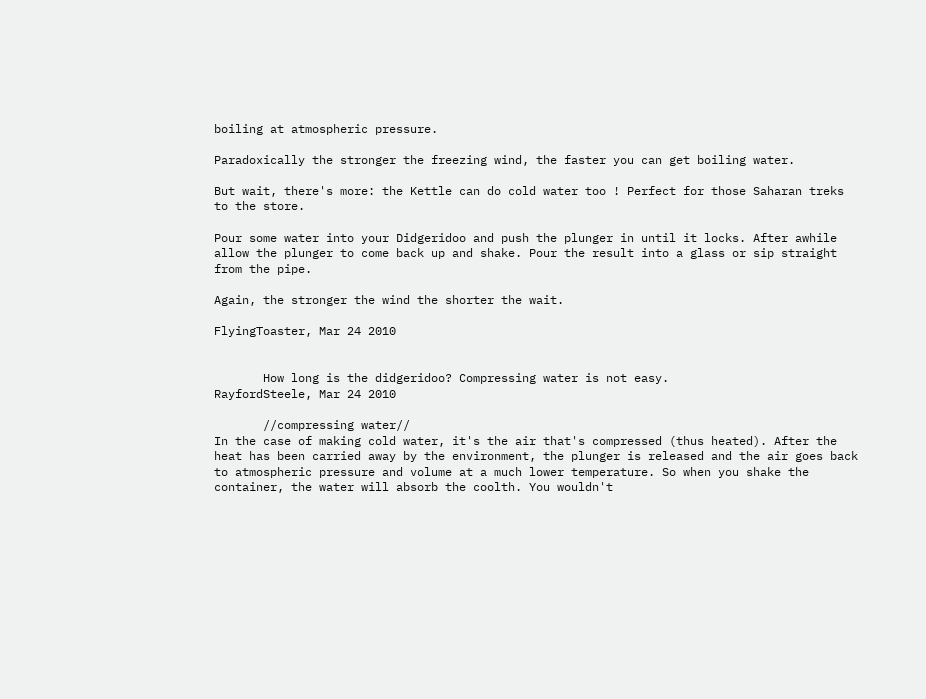boiling at atmospheric pressure.

Paradoxically the stronger the freezing wind, the faster you can get boiling water.

But wait, there's more: the Kettle can do cold water too ! Perfect for those Saharan treks to the store.

Pour some water into your Didgeridoo and push the plunger in until it locks. After awhile allow the plunger to come back up and shake. Pour the result into a glass or sip straight from the pipe.

Again, the stronger the wind the shorter the wait.

FlyingToaster, Mar 24 2010


       How long is the didgeridoo? Compressing water is not easy.
RayfordSteele, Mar 24 2010

       //compressing water//
In the case of making cold water, it's the air that's compressed (thus heated). After the heat has been carried away by the environment, the plunger is released and the air goes back to atmospheric pressure and volume at a much lower temperature. So when you shake the container, the water will absorb the coolth. You wouldn't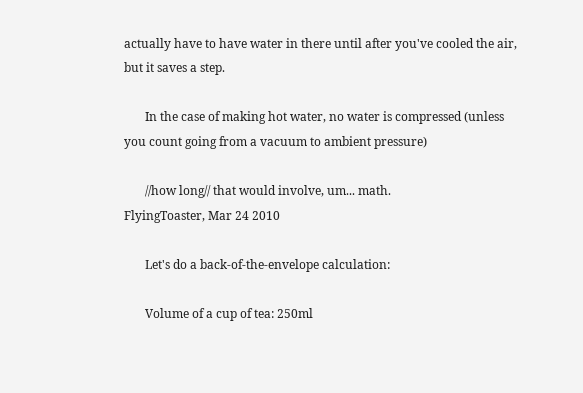actually have to have water in there until after you've cooled the air, but it saves a step.

       In the case of making hot water, no water is compressed (unless you count going from a vacuum to ambient pressure)

       //how long// that would involve, um... math.
FlyingToaster, Mar 24 2010

       Let's do a back-of-the-envelope calculation:

       Volume of a cup of tea: 250ml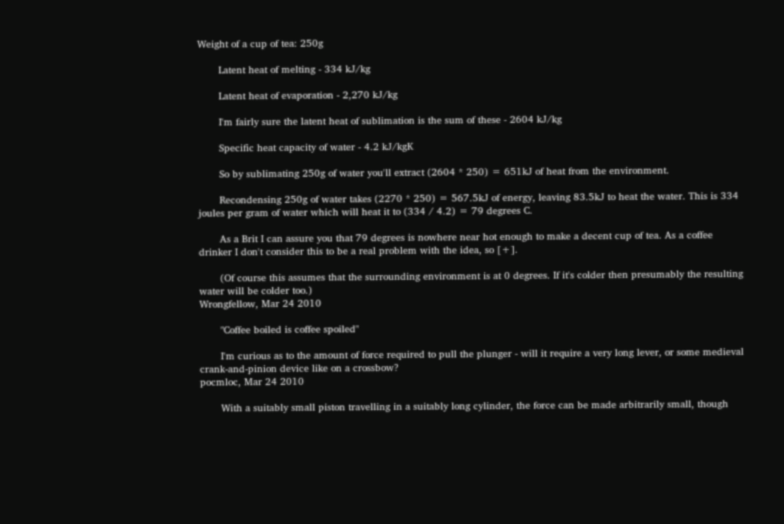Weight of a cup of tea: 250g

       Latent heat of melting - 334 kJ/kg

       Latent heat of evaporation - 2,270 kJ/kg

       I'm fairly sure the latent heat of sublimation is the sum of these - 2604 kJ/kg

       Specific heat capacity of water - 4.2 kJ/kgK

       So by sublimating 250g of water you'll extract (2604 * 250) = 651kJ of heat from the environment.

       Recondensing 250g of water takes (2270 * 250) = 567.5kJ of energy, leaving 83.5kJ to heat the water. This is 334 joules per gram of water which will heat it to (334 / 4.2) = 79 degrees C.

       As a Brit I can assure you that 79 degrees is nowhere near hot enough to make a decent cup of tea. As a coffee drinker I don't consider this to be a real problem with the idea, so [+].

       (Of course this assumes that the surrounding environment is at 0 degrees. If it's colder then presumably the resulting water will be colder too.)
Wrongfellow, Mar 24 2010

       "Coffee boiled is coffee spoiled"

       I'm curious as to the amount of force required to pull the plunger - will it require a very long lever, or some medieval crank-and-pinion device like on a crossbow?
pocmloc, Mar 24 2010

       With a suitably small piston travelling in a suitably long cylinder, the force can be made arbitrarily small, though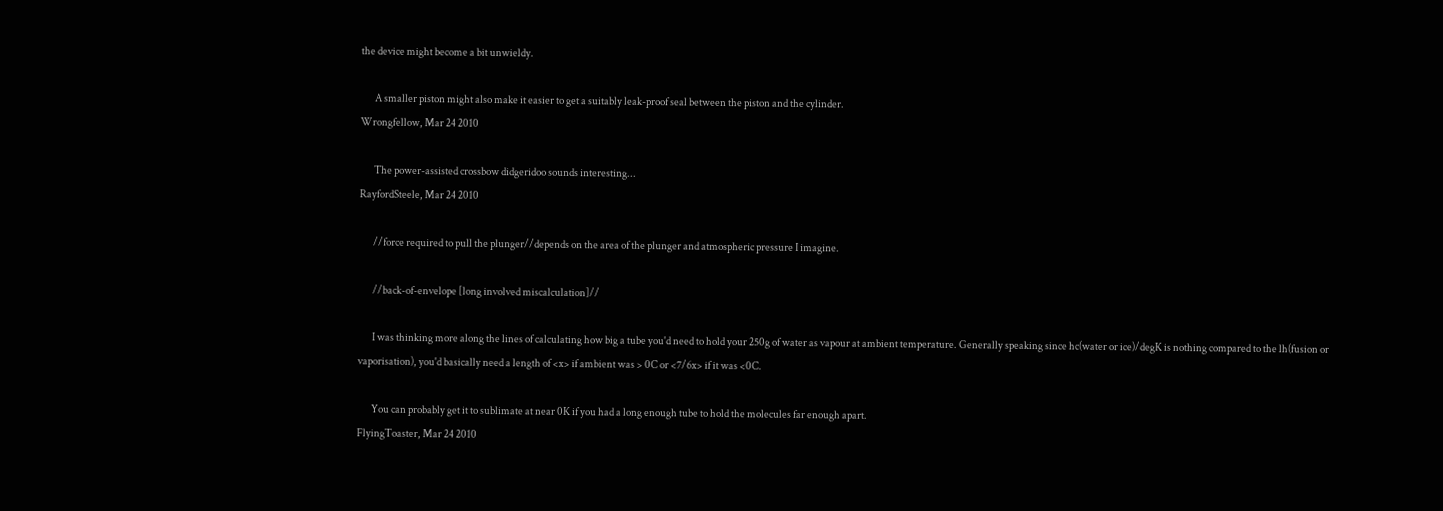the device might become a bit unwieldy.

       A smaller piston might also make it easier to get a suitably leak-proof seal between the piston and the cylinder.
Wrongfellow, Mar 24 2010

       The power-assisted crossbow didgeridoo sounds interesting...
RayfordSteele, Mar 24 2010

       //force required to pull the plunger//depends on the area of the plunger and atmospheric pressure I imagine.

       //back-of-envelope [long involved miscalculation]//

       I was thinking more along the lines of calculating how big a tube you'd need to hold your 250g of water as vapour at ambient temperature. Generally speaking since hc(water or ice)/degK is nothing compared to the lh(fusion or vaporisation), you'd basically need a length of <x> if ambient was > 0C or <7/6x> if it was <0C.

       You can probably get it to sublimate at near 0K if you had a long enough tube to hold the molecules far enough apart.
FlyingToaster, Mar 24 2010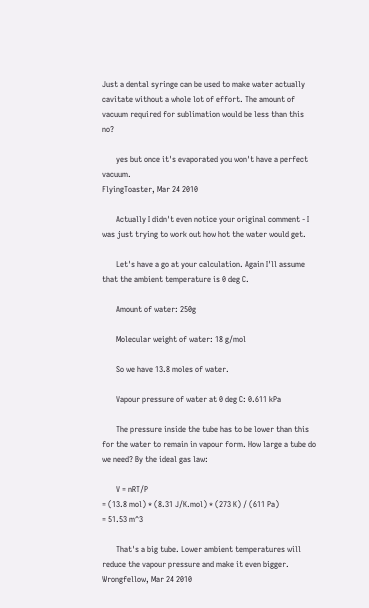Just a dental syringe can be used to make water actually cavitate without a whole lot of effort. The amount of vacuum required for sublimation would be less than this no?

       yes but once it's evaporated you won't have a perfect vacuum.
FlyingToaster, Mar 24 2010

       Actually I didn't even notice your original comment - I was just trying to work out how hot the water would get.

       Let's have a go at your calculation. Again I'll assume that the ambient temperature is 0 deg C.

       Amount of water: 250g

       Molecular weight of water: 18 g/mol

       So we have 13.8 moles of water.

       Vapour pressure of water at 0 deg C: 0.611 kPa

       The pressure inside the tube has to be lower than this for the water to remain in vapour form. How large a tube do we need? By the ideal gas law:

       V = nRT/P
= (13.8 mol) * (8.31 J/K.mol) * (273 K) / (611 Pa)
= 51.53 m^3

       That's a big tube. Lower ambient temperatures will reduce the vapour pressure and make it even bigger.
Wrongfellow, Mar 24 2010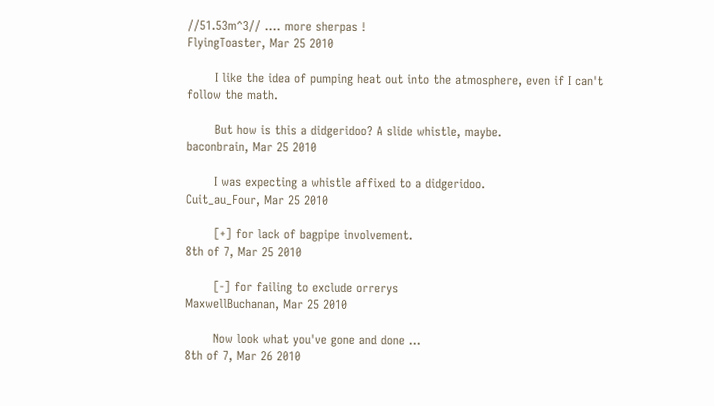//51.53m^3// .... more sherpas !
FlyingToaster, Mar 25 2010

       I like the idea of pumping heat out into the atmosphere, even if I can't follow the math.

       But how is this a didgeridoo? A slide whistle, maybe.
baconbrain, Mar 25 2010

       I was expecting a whistle affixed to a didgeridoo.
Cuit_au_Four, Mar 25 2010

       [+] for lack of bagpipe involvement.
8th of 7, Mar 25 2010

       [-] for failing to exclude orrerys
MaxwellBuchanan, Mar 25 2010

       Now look what you've gone and done ...
8th of 7, Mar 26 2010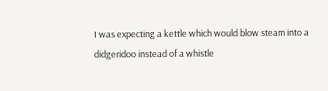I was expecting a kettle which would blow steam into a didgeridoo instead of a whistle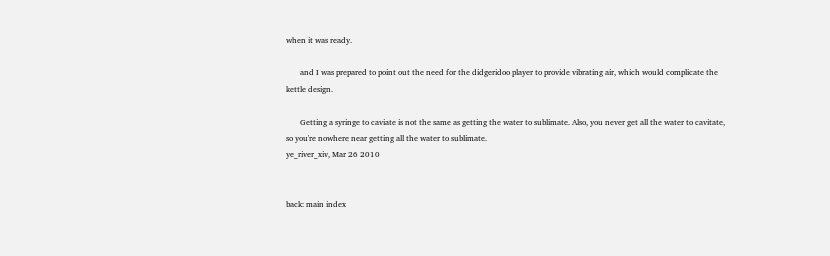when it was ready.

       and I was prepared to point out the need for the didgeridoo player to provide vibrating air, which would complicate the kettle design.

       Getting a syringe to caviate is not the same as getting the water to sublimate. Also, you never get all the water to cavitate, so you're nowhere near getting all the water to sublimate.
ye_river_xiv, Mar 26 2010


back: main index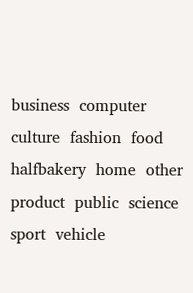business  computer  culture  fashion  food  halfbakery  home  other  product  public  science  sport  vehicle